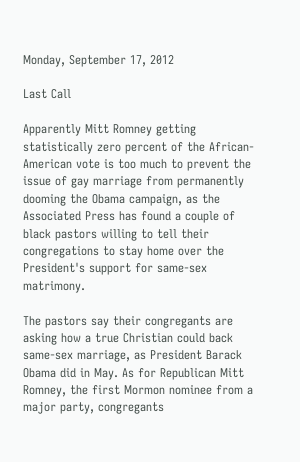Monday, September 17, 2012

Last Call

Apparently Mitt Romney getting statistically zero percent of the African-American vote is too much to prevent the issue of gay marriage from permanently dooming the Obama campaign, as the Associated Press has found a couple of black pastors willing to tell their congregations to stay home over the President's support for same-sex matrimony.

The pastors say their congregants are asking how a true Christian could back same-sex marriage, as President Barack Obama did in May. As for Republican Mitt Romney, the first Mormon nominee from a major party, congregants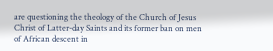are questioning the theology of the Church of Jesus Christ of Latter-day Saints and its former ban on men of African descent in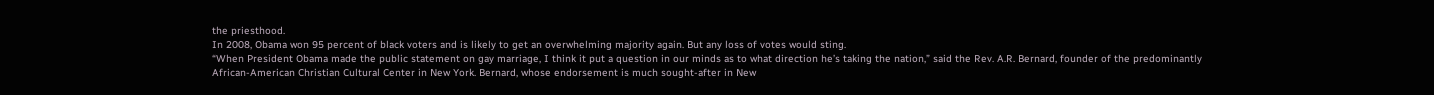the priesthood.
In 2008, Obama won 95 percent of black voters and is likely to get an overwhelming majority again. But any loss of votes would sting.
“When President Obama made the public statement on gay marriage, I think it put a question in our minds as to what direction he’s taking the nation,” said the Rev. A.R. Bernard, founder of the predominantly African-American Christian Cultural Center in New York. Bernard, whose endorsement is much sought-after in New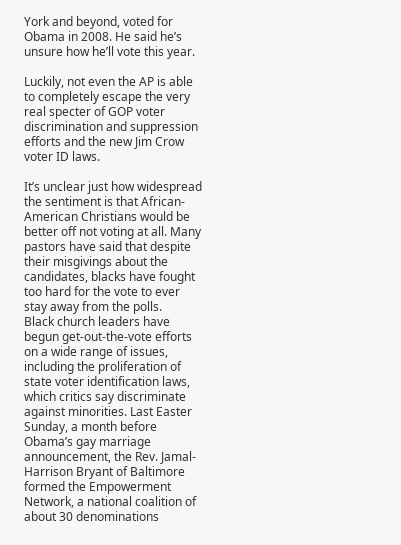York and beyond, voted for Obama in 2008. He said he’s unsure how he’ll vote this year.

Luckily, not even the AP is able to completely escape the very real specter of GOP voter discrimination and suppression efforts and the new Jim Crow voter ID laws.

It’s unclear just how widespread the sentiment is that African-American Christians would be better off not voting at all. Many pastors have said that despite their misgivings about the candidates, blacks have fought too hard for the vote to ever stay away from the polls.
Black church leaders have begun get-out-the-vote efforts on a wide range of issues, including the proliferation of state voter identification laws, which critics say discriminate against minorities. Last Easter Sunday, a month before Obama’s gay marriage announcement, the Rev. Jamal-Harrison Bryant of Baltimore formed the Empowerment Network, a national coalition of about 30 denominations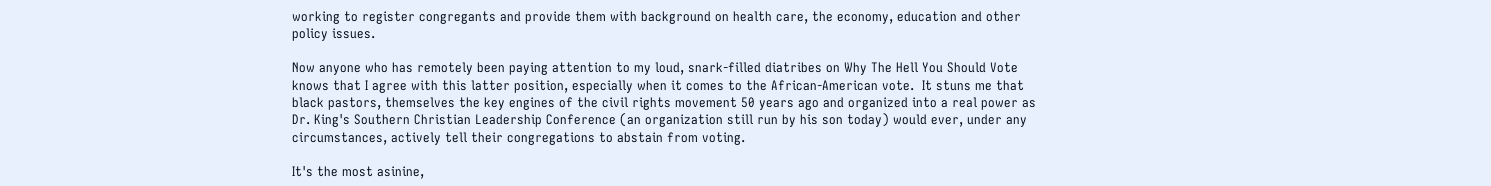working to register congregants and provide them with background on health care, the economy, education and other policy issues.

Now anyone who has remotely been paying attention to my loud, snark-filled diatribes on Why The Hell You Should Vote knows that I agree with this latter position, especially when it comes to the African-American vote.  It stuns me that black pastors, themselves the key engines of the civil rights movement 50 years ago and organized into a real power as Dr. King's Southern Christian Leadership Conference (an organization still run by his son today) would ever, under any circumstances, actively tell their congregations to abstain from voting.

It's the most asinine,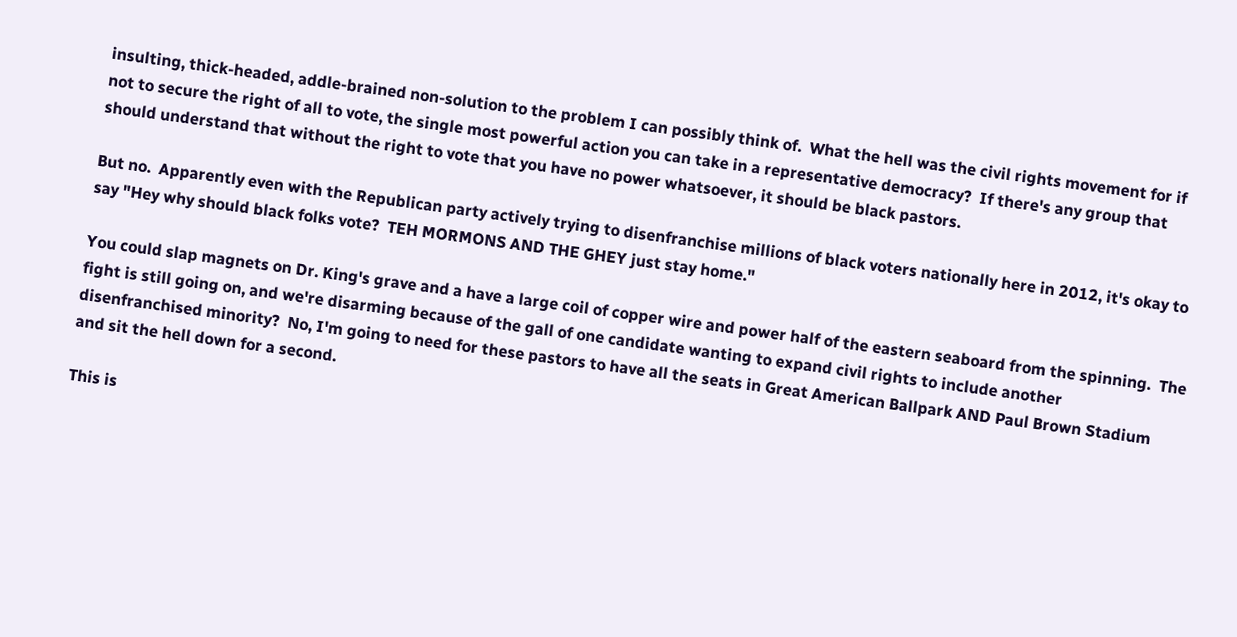insulting, thick-headed, addle-brained non-solution to the problem I can possibly think of.  What the hell was the civil rights movement for if not to secure the right of all to vote, the single most powerful action you can take in a representative democracy?  If there's any group that should understand that without the right to vote that you have no power whatsoever, it should be black pastors.

But no.  Apparently even with the Republican party actively trying to disenfranchise millions of black voters nationally here in 2012, it's okay to say "Hey why should black folks vote?  TEH MORMONS AND THE GHEY just stay home."

You could slap magnets on Dr. King's grave and a have a large coil of copper wire and power half of the eastern seaboard from the spinning.  The fight is still going on, and we're disarming because of the gall of one candidate wanting to expand civil rights to include another disenfranchised minority?  No, I'm going to need for these pastors to have all the seats in Great American Ballpark AND Paul Brown Stadium and sit the hell down for a second.

This is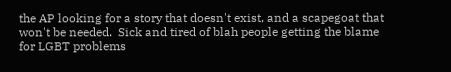the AP looking for a story that doesn't exist, and a scapegoat that won't be needed.  Sick and tired of blah people getting the blame for LGBT problems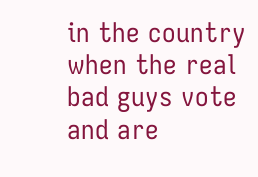in the country when the real bad guys vote and are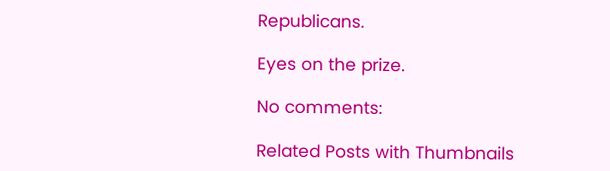Republicans.

Eyes on the prize.

No comments:

Related Posts with Thumbnails